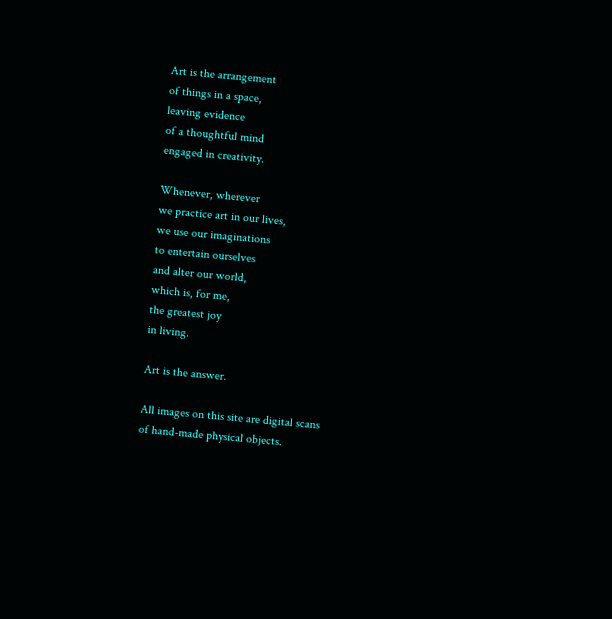Art is the arrangement
of things in a space,
leaving evidence
of a thoughtful mind
engaged in creativity.

Whenever, wherever
we practice art in our lives,
we use our imaginations
to entertain ourselves
and alter our world,
which is, for me,
the greatest joy
in living.

Art is the answer.

All images on this site are digital scans
of hand-made physical objects.